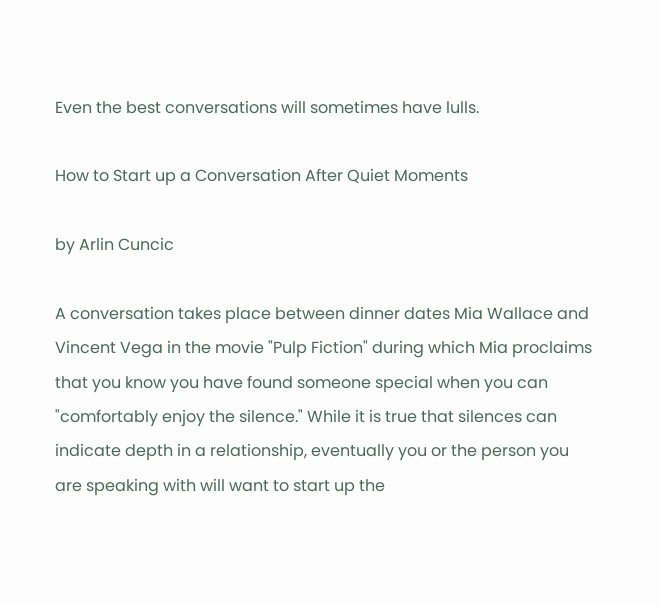Even the best conversations will sometimes have lulls.

How to Start up a Conversation After Quiet Moments

by Arlin Cuncic

A conversation takes place between dinner dates Mia Wallace and Vincent Vega in the movie "Pulp Fiction" during which Mia proclaims that you know you have found someone special when you can "comfortably enjoy the silence." While it is true that silences can indicate depth in a relationship, eventually you or the person you are speaking with will want to start up the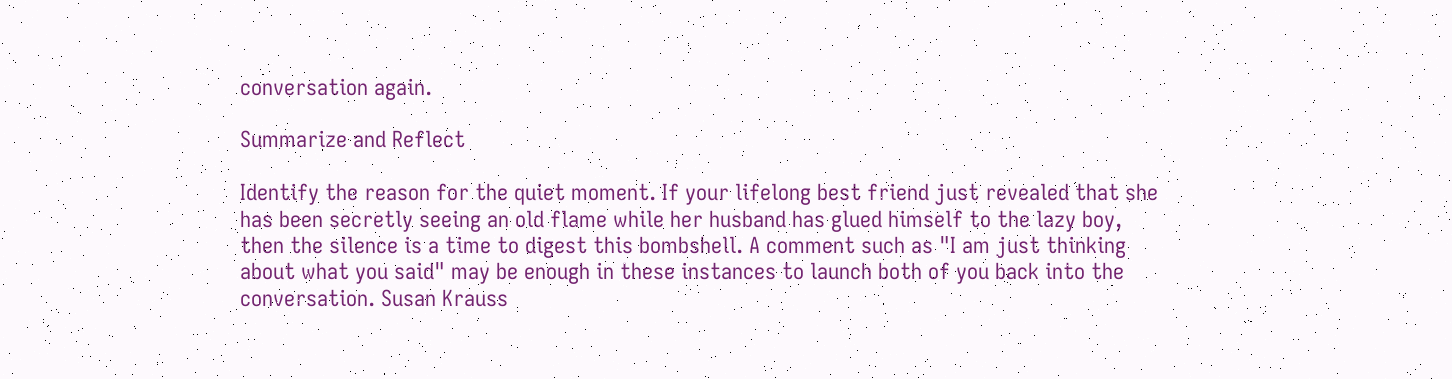conversation again.

Summarize and Reflect

Identify the reason for the quiet moment. If your lifelong best friend just revealed that she has been secretly seeing an old flame while her husband has glued himself to the lazy boy, then the silence is a time to digest this bombshell. A comment such as "I am just thinking about what you said" may be enough in these instances to launch both of you back into the conversation. Susan Krauss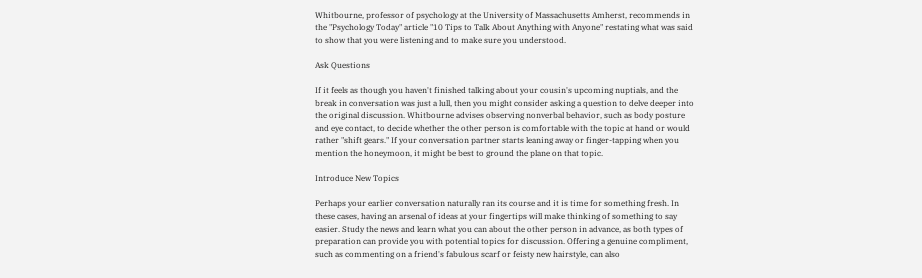Whitbourne, professor of psychology at the University of Massachusetts Amherst, recommends in the "Psychology Today" article "10 Tips to Talk About Anything with Anyone" restating what was said to show that you were listening and to make sure you understood.

Ask Questions

If it feels as though you haven't finished talking about your cousin's upcoming nuptials, and the break in conversation was just a lull, then you might consider asking a question to delve deeper into the original discussion. Whitbourne advises observing nonverbal behavior, such as body posture and eye contact, to decide whether the other person is comfortable with the topic at hand or would rather "shift gears." If your conversation partner starts leaning away or finger-tapping when you mention the honeymoon, it might be best to ground the plane on that topic.

Introduce New Topics

Perhaps your earlier conversation naturally ran its course and it is time for something fresh. In these cases, having an arsenal of ideas at your fingertips will make thinking of something to say easier. Study the news and learn what you can about the other person in advance, as both types of preparation can provide you with potential topics for discussion. Offering a genuine compliment, such as commenting on a friend's fabulous scarf or feisty new hairstyle, can also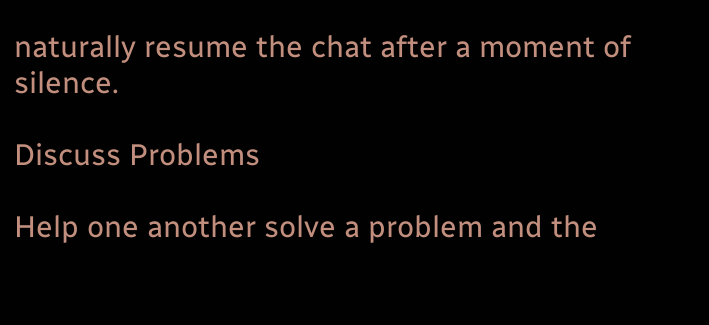naturally resume the chat after a moment of silence.

Discuss Problems

Help one another solve a problem and the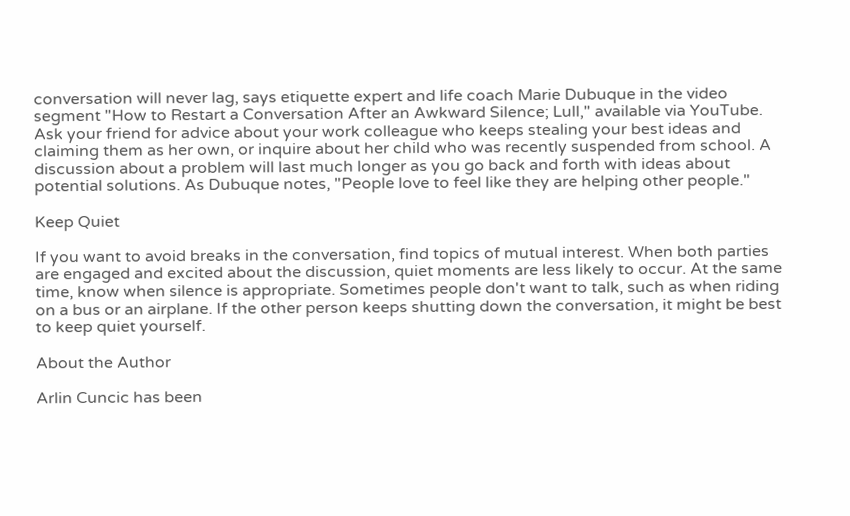conversation will never lag, says etiquette expert and life coach Marie Dubuque in the video segment "How to Restart a Conversation After an Awkward Silence; Lull," available via YouTube. Ask your friend for advice about your work colleague who keeps stealing your best ideas and claiming them as her own, or inquire about her child who was recently suspended from school. A discussion about a problem will last much longer as you go back and forth with ideas about potential solutions. As Dubuque notes, "People love to feel like they are helping other people."

Keep Quiet

If you want to avoid breaks in the conversation, find topics of mutual interest. When both parties are engaged and excited about the discussion, quiet moments are less likely to occur. At the same time, know when silence is appropriate. Sometimes people don't want to talk, such as when riding on a bus or an airplane. If the other person keeps shutting down the conversation, it might be best to keep quiet yourself.

About the Author

Arlin Cuncic has been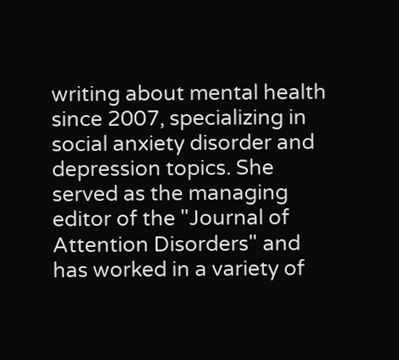writing about mental health since 2007, specializing in social anxiety disorder and depression topics. She served as the managing editor of the "Journal of Attention Disorders" and has worked in a variety of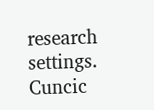research settings. Cuncic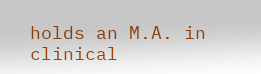holds an M.A. in clinical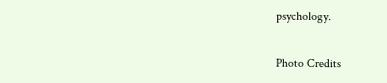psychology.

Photo Credits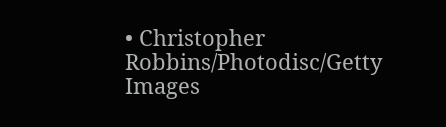• Christopher Robbins/Photodisc/Getty Images